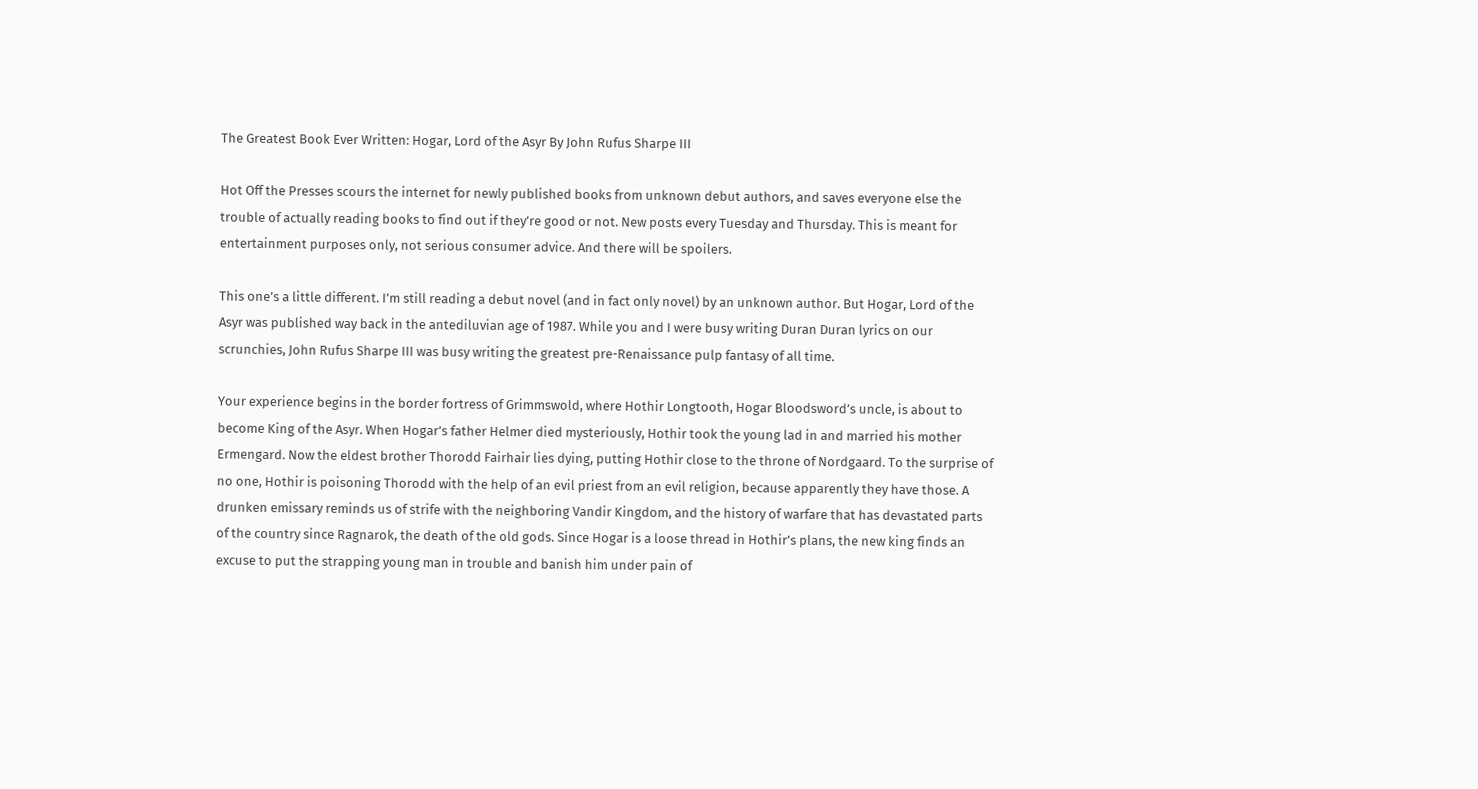The Greatest Book Ever Written: Hogar, Lord of the Asyr By John Rufus Sharpe III

Hot Off the Presses scours the internet for newly published books from unknown debut authors, and saves everyone else the trouble of actually reading books to find out if they’re good or not. New posts every Tuesday and Thursday. This is meant for entertainment purposes only, not serious consumer advice. And there will be spoilers.

This one’s a little different. I’m still reading a debut novel (and in fact only novel) by an unknown author. But Hogar, Lord of the Asyr was published way back in the antediluvian age of 1987. While you and I were busy writing Duran Duran lyrics on our scrunchies, John Rufus Sharpe III was busy writing the greatest pre-Renaissance pulp fantasy of all time.

Your experience begins in the border fortress of Grimmswold, where Hothir Longtooth, Hogar Bloodsword’s uncle, is about to become King of the Asyr. When Hogar’s father Helmer died mysteriously, Hothir took the young lad in and married his mother Ermengard. Now the eldest brother Thorodd Fairhair lies dying, putting Hothir close to the throne of Nordgaard. To the surprise of no one, Hothir is poisoning Thorodd with the help of an evil priest from an evil religion, because apparently they have those. A drunken emissary reminds us of strife with the neighboring Vandir Kingdom, and the history of warfare that has devastated parts of the country since Ragnarok, the death of the old gods. Since Hogar is a loose thread in Hothir’s plans, the new king finds an excuse to put the strapping young man in trouble and banish him under pain of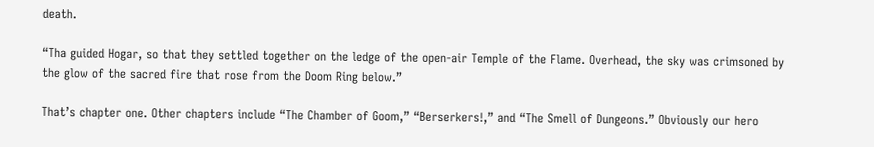death.

“Tha guided Hogar, so that they settled together on the ledge of the open-air Temple of the Flame. Overhead, the sky was crimsoned by the glow of the sacred fire that rose from the Doom Ring below.”

That’s chapter one. Other chapters include “The Chamber of Goom,” “Berserkers!,” and “The Smell of Dungeons.” Obviously our hero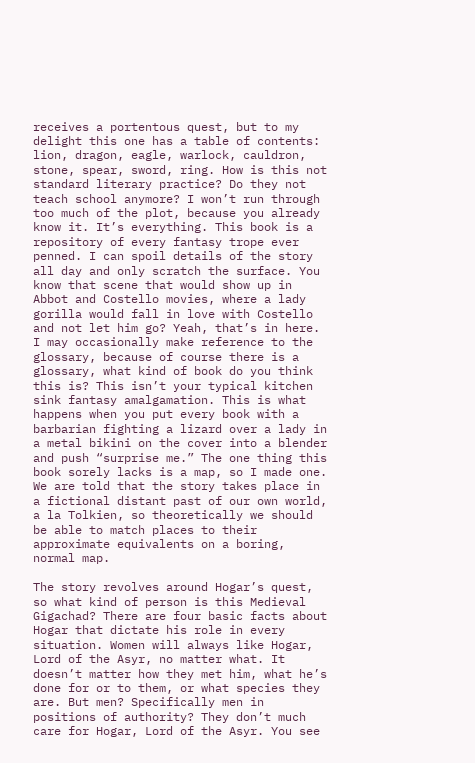receives a portentous quest, but to my delight this one has a table of contents: lion, dragon, eagle, warlock, cauldron, stone, spear, sword, ring. How is this not standard literary practice? Do they not teach school anymore? I won’t run through too much of the plot, because you already know it. It’s everything. This book is a repository of every fantasy trope ever penned. I can spoil details of the story all day and only scratch the surface. You know that scene that would show up in Abbot and Costello movies, where a lady gorilla would fall in love with Costello and not let him go? Yeah, that’s in here. I may occasionally make reference to the glossary, because of course there is a glossary, what kind of book do you think this is? This isn’t your typical kitchen sink fantasy amalgamation. This is what happens when you put every book with a barbarian fighting a lizard over a lady in a metal bikini on the cover into a blender and push “surprise me.” The one thing this book sorely lacks is a map, so I made one. We are told that the story takes place in a fictional distant past of our own world, a la Tolkien, so theoretically we should be able to match places to their approximate equivalents on a boring, normal map.

The story revolves around Hogar’s quest, so what kind of person is this Medieval Gigachad? There are four basic facts about Hogar that dictate his role in every situation. Women will always like Hogar, Lord of the Asyr, no matter what. It doesn’t matter how they met him, what he’s done for or to them, or what species they are. But men? Specifically men in positions of authority? They don’t much care for Hogar, Lord of the Asyr. You see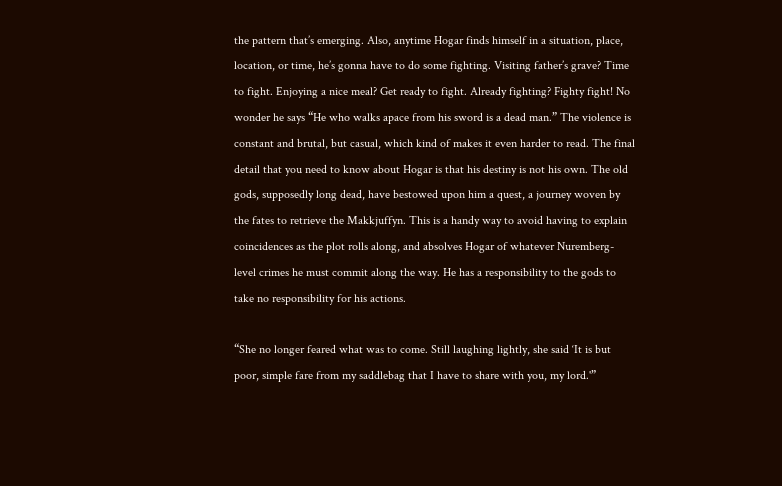the pattern that’s emerging. Also, anytime Hogar finds himself in a situation, place, location, or time, he’s gonna have to do some fighting. Visiting father’s grave? Time to fight. Enjoying a nice meal? Get ready to fight. Already fighting? Fighty fight! No wonder he says “He who walks apace from his sword is a dead man.” The violence is constant and brutal, but casual, which kind of makes it even harder to read. The final detail that you need to know about Hogar is that his destiny is not his own. The old gods, supposedly long dead, have bestowed upon him a quest, a journey woven by the fates to retrieve the Makkjuffyn. This is a handy way to avoid having to explain coincidences as the plot rolls along, and absolves Hogar of whatever Nuremberg-level crimes he must commit along the way. He has a responsibility to the gods to take no responsibility for his actions.

“She no longer feared what was to come. Still laughing lightly, she said ‘It is but poor, simple fare from my saddlebag that I have to share with you, my lord.'”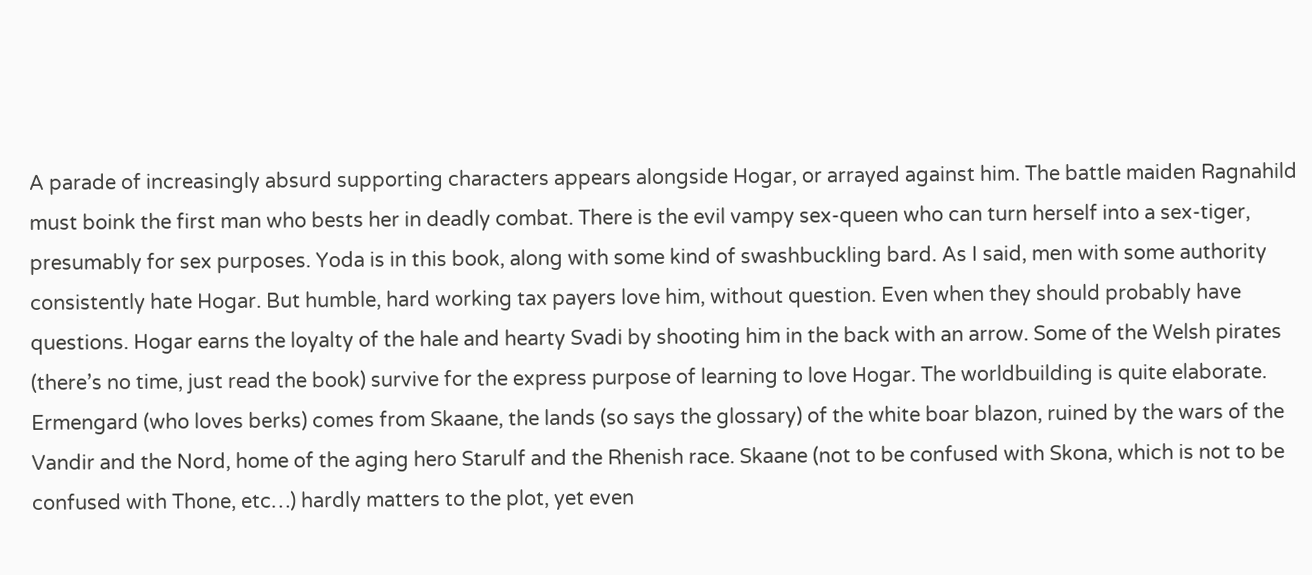A parade of increasingly absurd supporting characters appears alongside Hogar, or arrayed against him. The battle maiden Ragnahild must boink the first man who bests her in deadly combat. There is the evil vampy sex-queen who can turn herself into a sex-tiger, presumably for sex purposes. Yoda is in this book, along with some kind of swashbuckling bard. As I said, men with some authority consistently hate Hogar. But humble, hard working tax payers love him, without question. Even when they should probably have questions. Hogar earns the loyalty of the hale and hearty Svadi by shooting him in the back with an arrow. Some of the Welsh pirates (there’s no time, just read the book) survive for the express purpose of learning to love Hogar. The worldbuilding is quite elaborate. Ermengard (who loves berks) comes from Skaane, the lands (so says the glossary) of the white boar blazon, ruined by the wars of the Vandir and the Nord, home of the aging hero Starulf and the Rhenish race. Skaane (not to be confused with Skona, which is not to be confused with Thone, etc…) hardly matters to the plot, yet even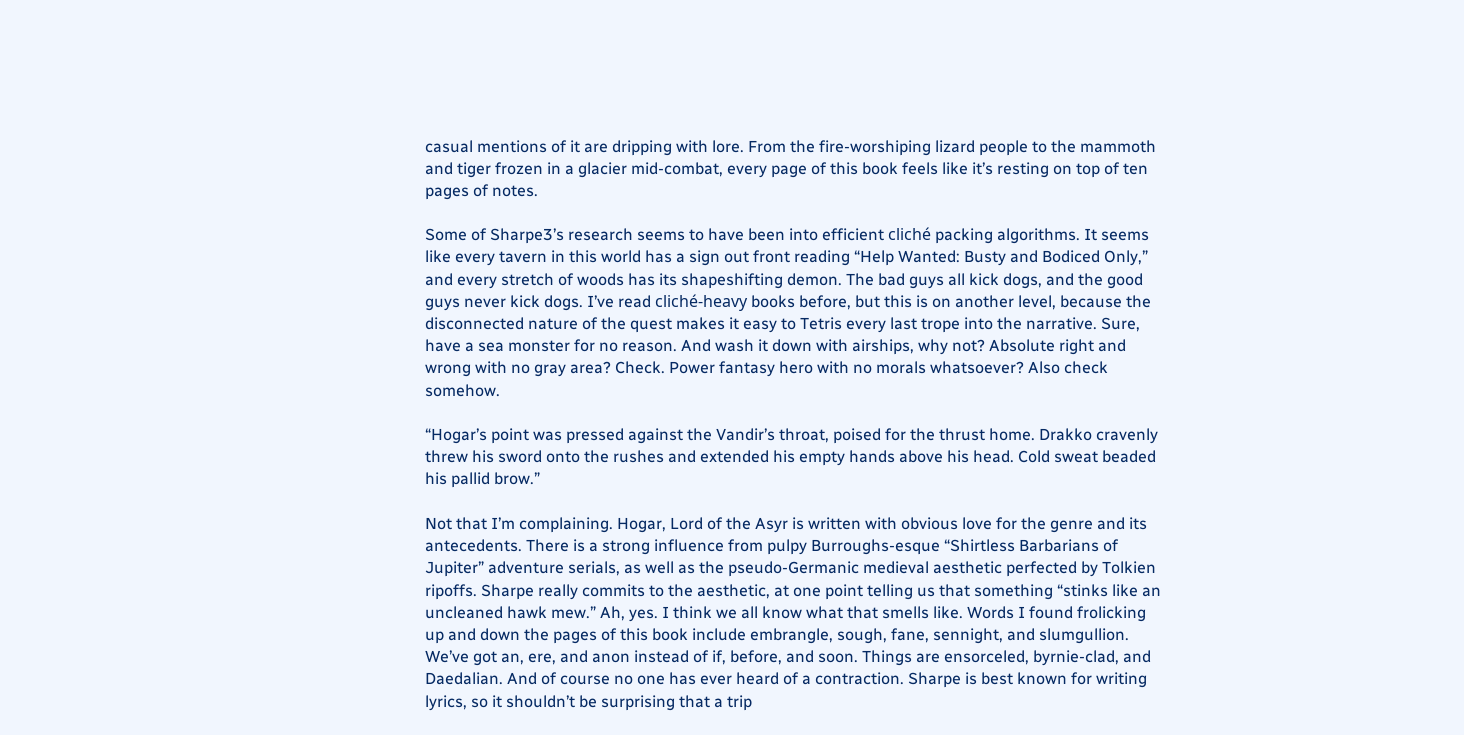casual mentions of it are dripping with lore. From the fire-worshiping lizard people to the mammoth and tiger frozen in a glacier mid-combat, every page of this book feels like it’s resting on top of ten pages of notes.

Some of Sharpe3’s research seems to have been into efficient cliché packing algorithms. It seems like every tavern in this world has a sign out front reading “Help Wanted: Busty and Bodiced Only,” and every stretch of woods has its shapeshifting demon. The bad guys all kick dogs, and the good guys never kick dogs. I’ve read cliché-heavy books before, but this is on another level, because the disconnected nature of the quest makes it easy to Tetris every last trope into the narrative. Sure, have a sea monster for no reason. And wash it down with airships, why not? Absolute right and wrong with no gray area? Check. Power fantasy hero with no morals whatsoever? Also check somehow.

“Hogar’s point was pressed against the Vandir’s throat, poised for the thrust home. Drakko cravenly threw his sword onto the rushes and extended his empty hands above his head. Cold sweat beaded his pallid brow.”

Not that I’m complaining. Hogar, Lord of the Asyr is written with obvious love for the genre and its antecedents. There is a strong influence from pulpy Burroughs-esque “Shirtless Barbarians of Jupiter” adventure serials, as well as the pseudo-Germanic medieval aesthetic perfected by Tolkien ripoffs. Sharpe really commits to the aesthetic, at one point telling us that something “stinks like an uncleaned hawk mew.” Ah, yes. I think we all know what that smells like. Words I found frolicking up and down the pages of this book include embrangle, sough, fane, sennight, and slumgullion. We’ve got an, ere, and anon instead of if, before, and soon. Things are ensorceled, byrnie-clad, and Daedalian. And of course no one has ever heard of a contraction. Sharpe is best known for writing lyrics, so it shouldn’t be surprising that a trip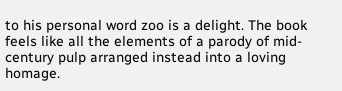to his personal word zoo is a delight. The book feels like all the elements of a parody of mid-century pulp arranged instead into a loving homage.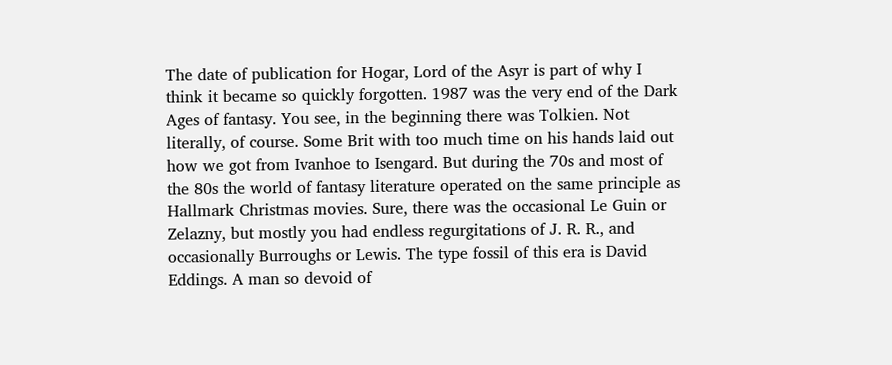The date of publication for Hogar, Lord of the Asyr is part of why I think it became so quickly forgotten. 1987 was the very end of the Dark Ages of fantasy. You see, in the beginning there was Tolkien. Not literally, of course. Some Brit with too much time on his hands laid out how we got from Ivanhoe to Isengard. But during the 70s and most of the 80s the world of fantasy literature operated on the same principle as Hallmark Christmas movies. Sure, there was the occasional Le Guin or Zelazny, but mostly you had endless regurgitations of J. R. R., and occasionally Burroughs or Lewis. The type fossil of this era is David Eddings. A man so devoid of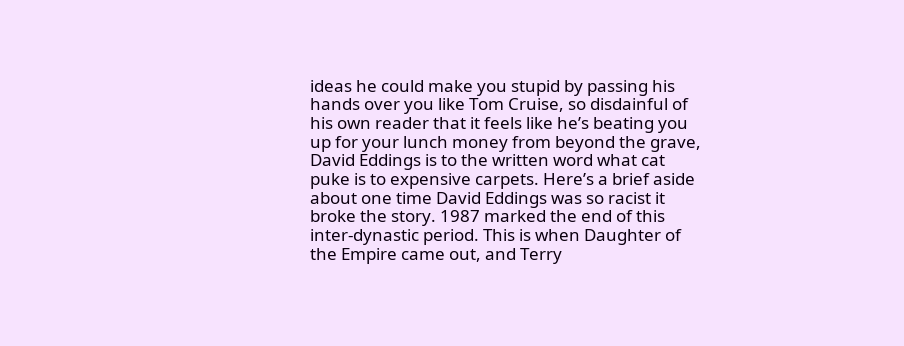ideas he could make you stupid by passing his hands over you like Tom Cruise, so disdainful of his own reader that it feels like he’s beating you up for your lunch money from beyond the grave, David Eddings is to the written word what cat puke is to expensive carpets. Here’s a brief aside about one time David Eddings was so racist it broke the story. 1987 marked the end of this inter-dynastic period. This is when Daughter of the Empire came out, and Terry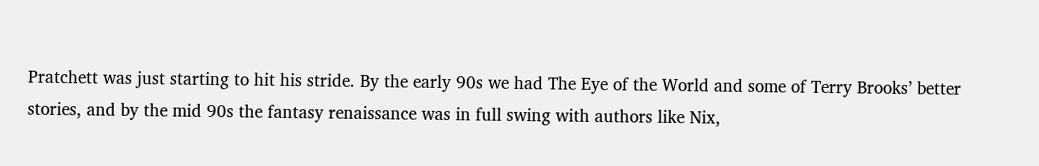Pratchett was just starting to hit his stride. By the early 90s we had The Eye of the World and some of Terry Brooks’ better stories, and by the mid 90s the fantasy renaissance was in full swing with authors like Nix,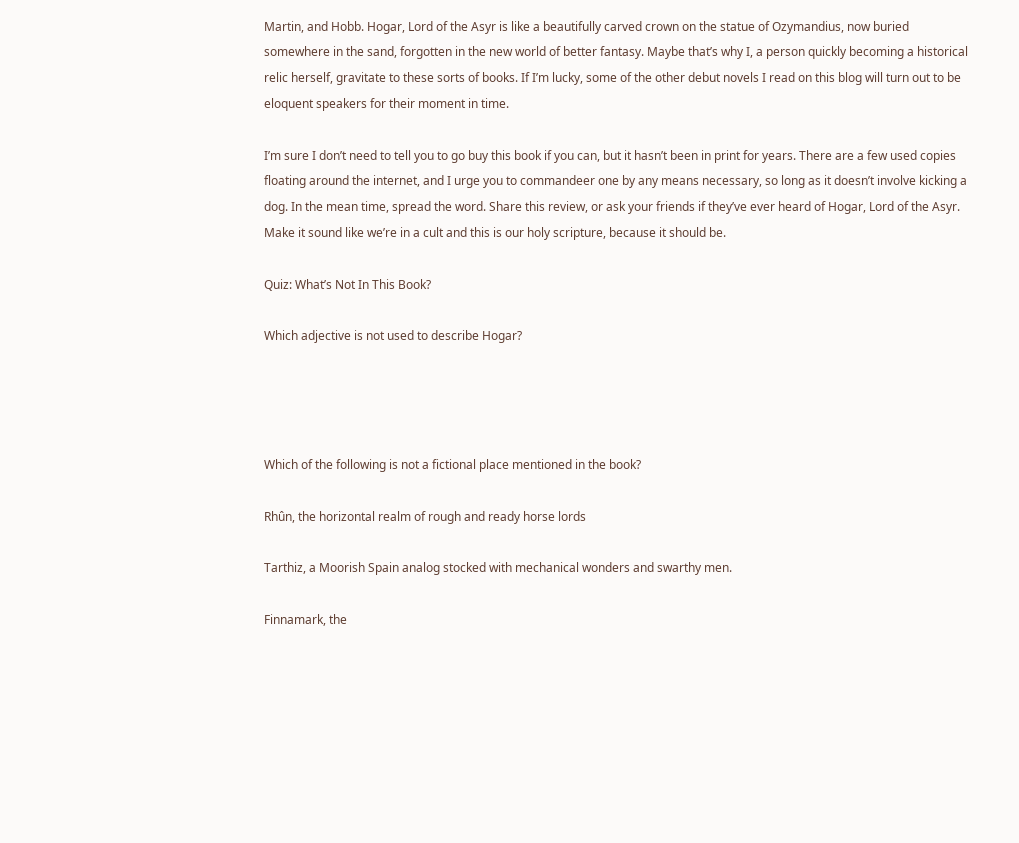Martin, and Hobb. Hogar, Lord of the Asyr is like a beautifully carved crown on the statue of Ozymandius, now buried somewhere in the sand, forgotten in the new world of better fantasy. Maybe that’s why I, a person quickly becoming a historical relic herself, gravitate to these sorts of books. If I’m lucky, some of the other debut novels I read on this blog will turn out to be eloquent speakers for their moment in time.

I’m sure I don’t need to tell you to go buy this book if you can, but it hasn’t been in print for years. There are a few used copies floating around the internet, and I urge you to commandeer one by any means necessary, so long as it doesn’t involve kicking a dog. In the mean time, spread the word. Share this review, or ask your friends if they’ve ever heard of Hogar, Lord of the Asyr. Make it sound like we’re in a cult and this is our holy scripture, because it should be.

Quiz: What’s Not In This Book?

Which adjective is not used to describe Hogar?




Which of the following is not a fictional place mentioned in the book?

Rhûn, the horizontal realm of rough and ready horse lords

Tarthiz, a Moorish Spain analog stocked with mechanical wonders and swarthy men.

Finnamark, the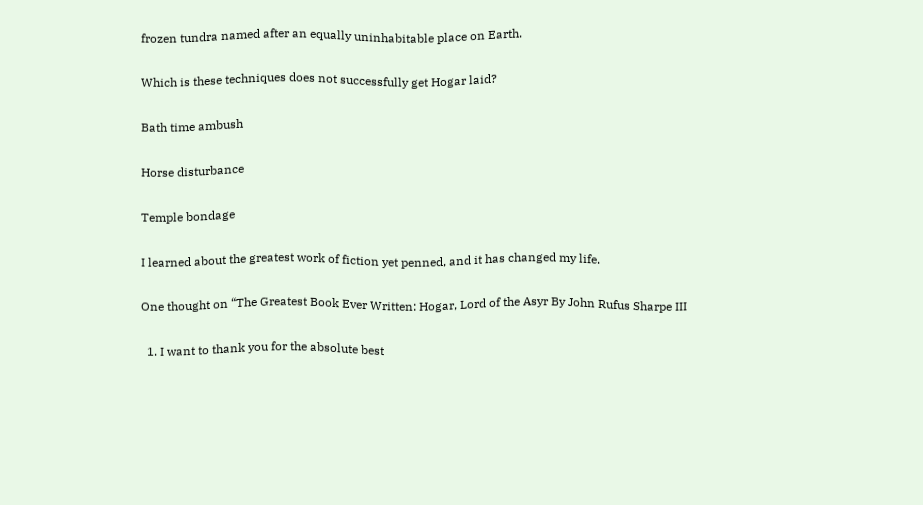frozen tundra named after an equally uninhabitable place on Earth.

Which is these techniques does not successfully get Hogar laid?

Bath time ambush

Horse disturbance

Temple bondage

I learned about the greatest work of fiction yet penned, and it has changed my life.

One thought on “The Greatest Book Ever Written: Hogar, Lord of the Asyr By John Rufus Sharpe III

  1. I want to thank you for the absolute best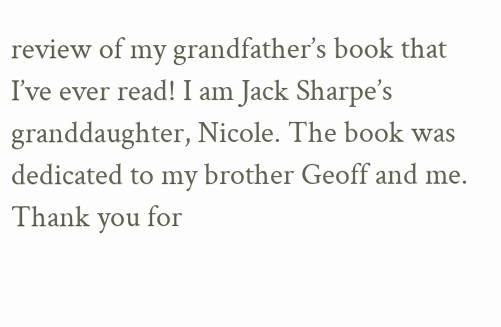review of my grandfather’s book that I’ve ever read! I am Jack Sharpe’s granddaughter, Nicole. The book was dedicated to my brother Geoff and me. Thank you for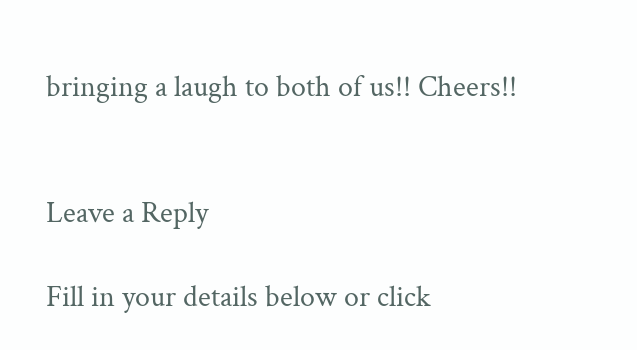bringing a laugh to both of us!! Cheers!!


Leave a Reply

Fill in your details below or click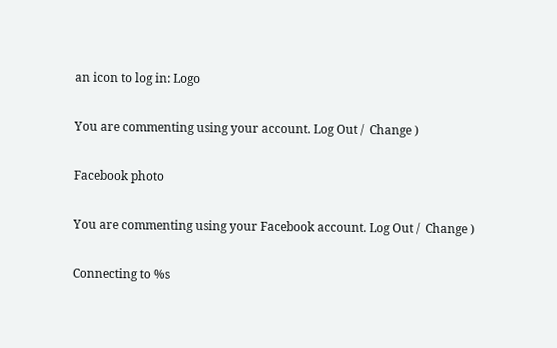an icon to log in: Logo

You are commenting using your account. Log Out /  Change )

Facebook photo

You are commenting using your Facebook account. Log Out /  Change )

Connecting to %s